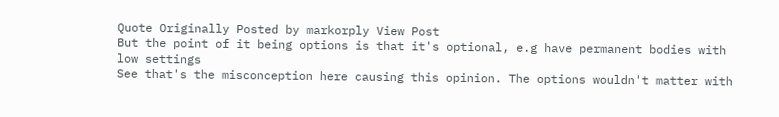Quote Originally Posted by markorply View Post
But the point of it being options is that it's optional, e.g have permanent bodies with low settings
See that's the misconception here causing this opinion. The options wouldn't matter with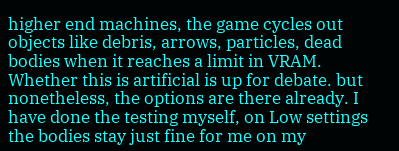higher end machines, the game cycles out objects like debris, arrows, particles, dead bodies when it reaches a limit in VRAM. Whether this is artificial is up for debate. but nonetheless, the options are there already. I have done the testing myself, on Low settings the bodies stay just fine for me on my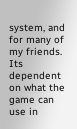system, and for many of my friends. Its dependent on what the game can use in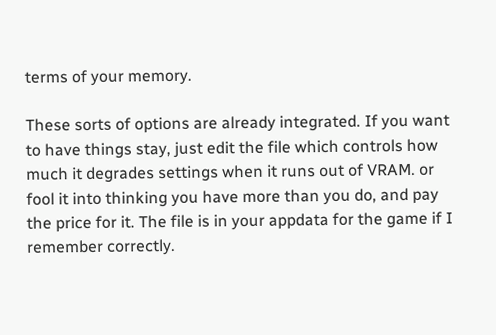terms of your memory.

These sorts of options are already integrated. If you want to have things stay, just edit the file which controls how much it degrades settings when it runs out of VRAM. or fool it into thinking you have more than you do, and pay the price for it. The file is in your appdata for the game if I remember correctly.